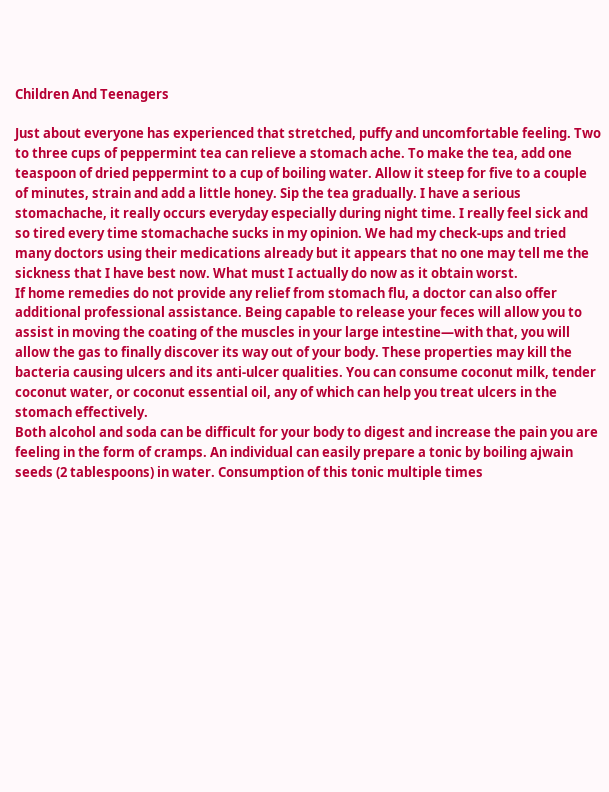Children And Teenagers

Just about everyone has experienced that stretched, puffy and uncomfortable feeling. Two to three cups of peppermint tea can relieve a stomach ache. To make the tea, add one teaspoon of dried peppermint to a cup of boiling water. Allow it steep for five to a couple of minutes, strain and add a little honey. Sip the tea gradually. I have a serious stomachache, it really occurs everyday especially during night time. I really feel sick and so tired every time stomachache sucks in my opinion. We had my check-ups and tried many doctors using their medications already but it appears that no one may tell me the sickness that I have best now. What must I actually do now as it obtain worst.
If home remedies do not provide any relief from stomach flu, a doctor can also offer additional professional assistance. Being capable to release your feces will allow you to assist in moving the coating of the muscles in your large intestine—with that, you will allow the gas to finally discover its way out of your body. These properties may kill the bacteria causing ulcers and its anti-ulcer qualities. You can consume coconut milk, tender coconut water, or coconut essential oil, any of which can help you treat ulcers in the stomach effectively.
Both alcohol and soda can be difficult for your body to digest and increase the pain you are feeling in the form of cramps. An individual can easily prepare a tonic by boiling ajwain seeds (2 tablespoons) in water. Consumption of this tonic multiple times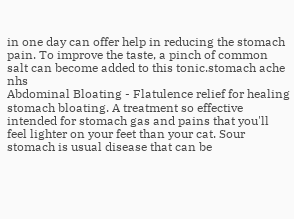in one day can offer help in reducing the stomach pain. To improve the taste, a pinch of common salt can become added to this tonic.stomach ache nhs
Abdominal Bloating - Flatulence relief for healing stomach bloating. A treatment so effective intended for stomach gas and pains that you'll feel lighter on your feet than your cat. Sour stomach is usual disease that can be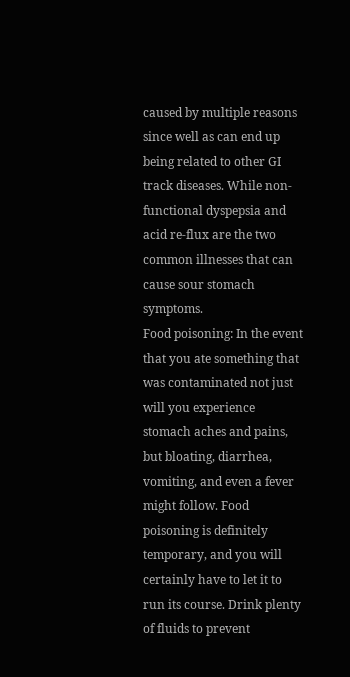caused by multiple reasons since well as can end up being related to other GI track diseases. While non-functional dyspepsia and acid re-flux are the two common illnesses that can cause sour stomach symptoms.
Food poisoning: In the event that you ate something that was contaminated not just will you experience stomach aches and pains, but bloating, diarrhea, vomiting, and even a fever might follow. Food poisoning is definitely temporary, and you will certainly have to let it to run its course. Drink plenty of fluids to prevent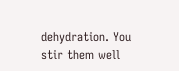dehydration. You stir them well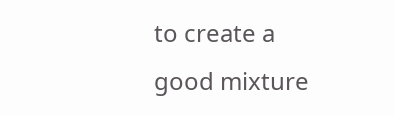to create a good mixture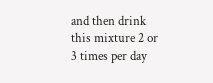and then drink this mixture 2 or 3 times per day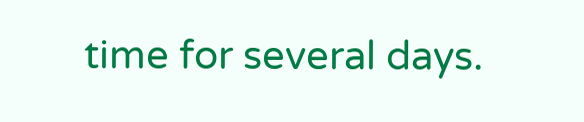time for several days.